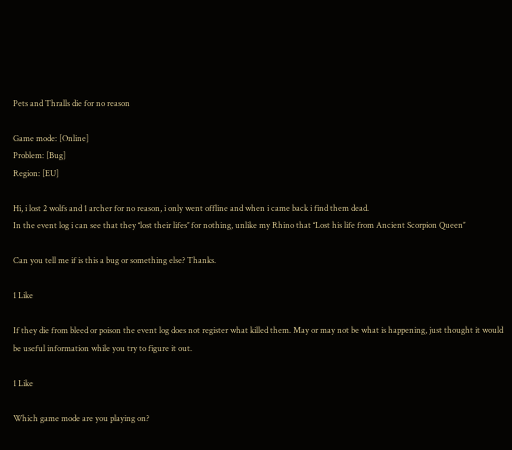Pets and Thralls die for no reason

Game mode: [Online]
Problem: [Bug]
Region: [EU]

Hi, i lost 2 wolfs and 1 archer for no reason, i only went offline and when i came back i find them dead.
In the event log i can see that they ‘‘lost their lifes’’ for nothing, unlike my Rhino that ‘‘Lost his life from Ancient Scorpion Queen’’

Can you tell me if is this a bug or something else? Thanks.

1 Like

If they die from bleed or poison the event log does not register what killed them. May or may not be what is happening, just thought it would be useful information while you try to figure it out.

1 Like

Which game mode are you playing on?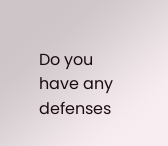Do you have any defenses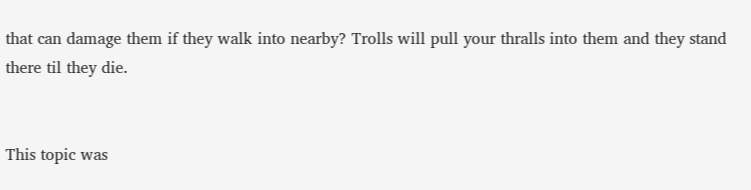that can damage them if they walk into nearby? Trolls will pull your thralls into them and they stand there til they die.


This topic was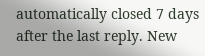automatically closed 7 days after the last reply. New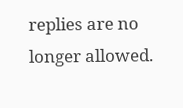replies are no longer allowed.